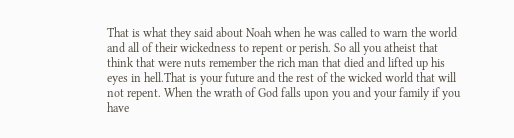That is what they said about Noah when he was called to warn the world and all of their wickedness to repent or perish. So all you atheist that think that were nuts remember the rich man that died and lifted up his eyes in hell.That is your future and the rest of the wicked world that will not repent. When the wrath of God falls upon you and your family if you have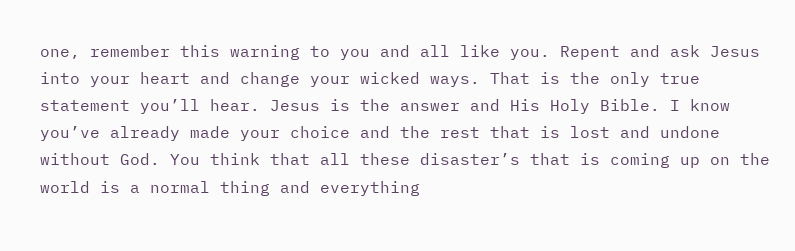one, remember this warning to you and all like you. Repent and ask Jesus into your heart and change your wicked ways. That is the only true statement you’ll hear. Jesus is the answer and His Holy Bible. I know you’ve already made your choice and the rest that is lost and undone without God. You think that all these disaster’s that is coming up on the world is a normal thing and everything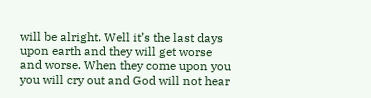will be alright. Well it’s the last days upon earth and they will get worse and worse. When they come upon you you will cry out and God will not hear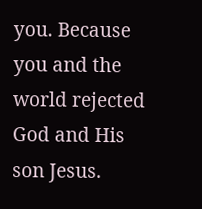you. Because you and the world rejected God and His son Jesus.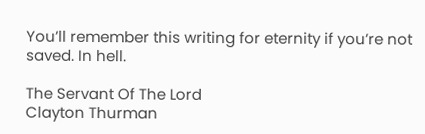You’ll remember this writing for eternity if you’re not saved. In hell.

The Servant Of The Lord
Clayton Thurman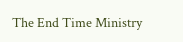The End Time Ministry